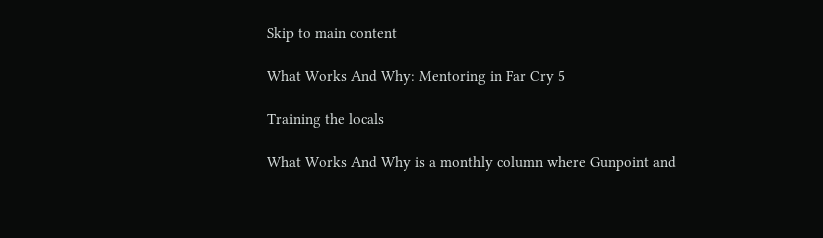Skip to main content

What Works And Why: Mentoring in Far Cry 5

Training the locals

What Works And Why is a monthly column where Gunpoint and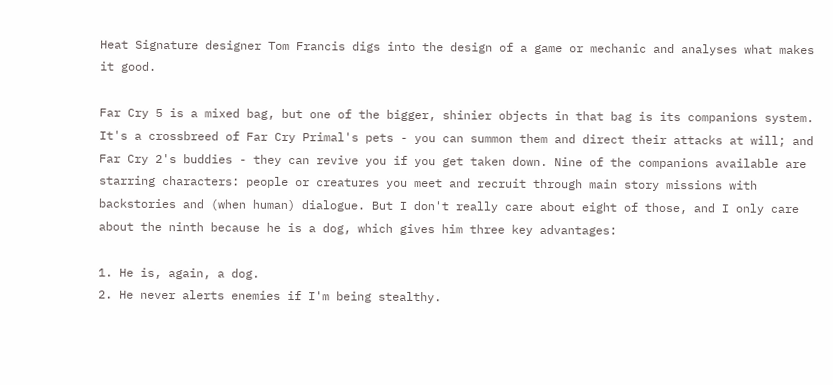Heat Signature designer Tom Francis digs into the design of a game or mechanic and analyses what makes it good.

Far Cry 5 is a mixed bag, but one of the bigger, shinier objects in that bag is its companions system. It's a crossbreed of Far Cry Primal's pets - you can summon them and direct their attacks at will; and Far Cry 2's buddies - they can revive you if you get taken down. Nine of the companions available are starring characters: people or creatures you meet and recruit through main story missions with backstories and (when human) dialogue. But I don't really care about eight of those, and I only care about the ninth because he is a dog, which gives him three key advantages:

1. He is, again, a dog.
2. He never alerts enemies if I'm being stealthy.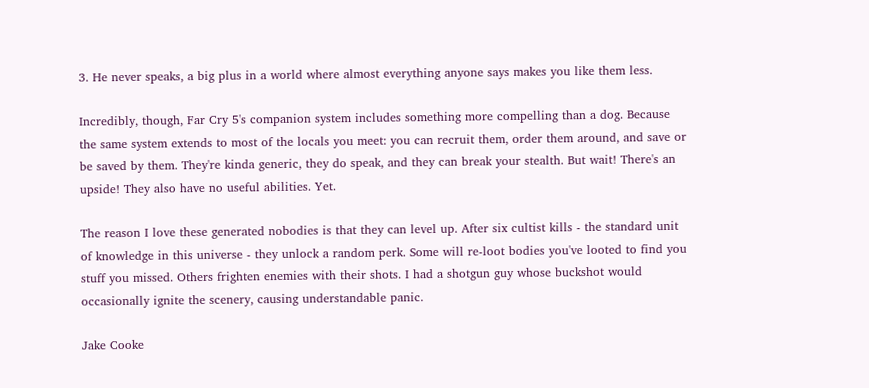3. He never speaks, a big plus in a world where almost everything anyone says makes you like them less.

Incredibly, though, Far Cry 5's companion system includes something more compelling than a dog. Because the same system extends to most of the locals you meet: you can recruit them, order them around, and save or be saved by them. They're kinda generic, they do speak, and they can break your stealth. But wait! There's an upside! They also have no useful abilities. Yet.

The reason I love these generated nobodies is that they can level up. After six cultist kills - the standard unit of knowledge in this universe - they unlock a random perk. Some will re-loot bodies you've looted to find you stuff you missed. Others frighten enemies with their shots. I had a shotgun guy whose buckshot would occasionally ignite the scenery, causing understandable panic.

Jake Cooke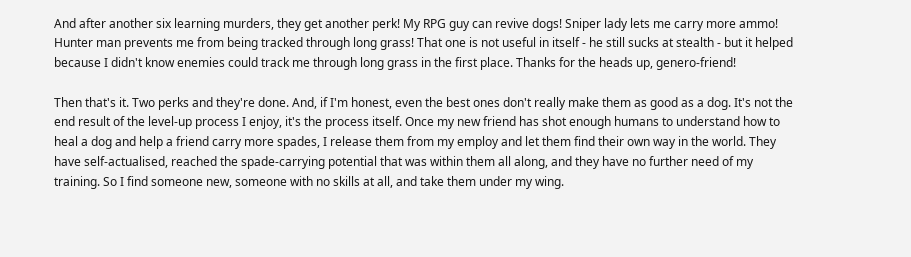And after another six learning murders, they get another perk! My RPG guy can revive dogs! Sniper lady lets me carry more ammo! Hunter man prevents me from being tracked through long grass! That one is not useful in itself - he still sucks at stealth - but it helped because I didn't know enemies could track me through long grass in the first place. Thanks for the heads up, genero-friend!

Then that's it. Two perks and they're done. And, if I'm honest, even the best ones don't really make them as good as a dog. It's not the end result of the level-up process I enjoy, it's the process itself. Once my new friend has shot enough humans to understand how to heal a dog and help a friend carry more spades, I release them from my employ and let them find their own way in the world. They have self-actualised, reached the spade-carrying potential that was within them all along, and they have no further need of my training. So I find someone new, someone with no skills at all, and take them under my wing.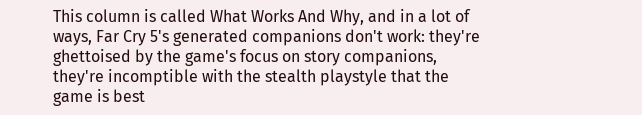This column is called What Works And Why, and in a lot of ways, Far Cry 5's generated companions don't work: they're ghettoised by the game's focus on story companions, they're incomptible with the stealth playstyle that the game is best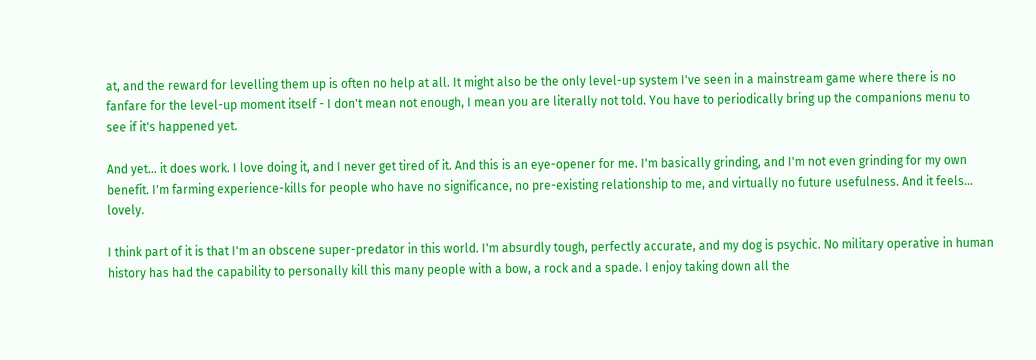at, and the reward for levelling them up is often no help at all. It might also be the only level-up system I've seen in a mainstream game where there is no fanfare for the level-up moment itself - I don't mean not enough, I mean you are literally not told. You have to periodically bring up the companions menu to see if it's happened yet.

And yet... it does work. I love doing it, and I never get tired of it. And this is an eye-opener for me. I'm basically grinding, and I'm not even grinding for my own benefit. I'm farming experience-kills for people who have no significance, no pre-existing relationship to me, and virtually no future usefulness. And it feels... lovely.

I think part of it is that I'm an obscene super-predator in this world. I'm absurdly tough, perfectly accurate, and my dog is psychic. No military operative in human history has had the capability to personally kill this many people with a bow, a rock and a spade. I enjoy taking down all the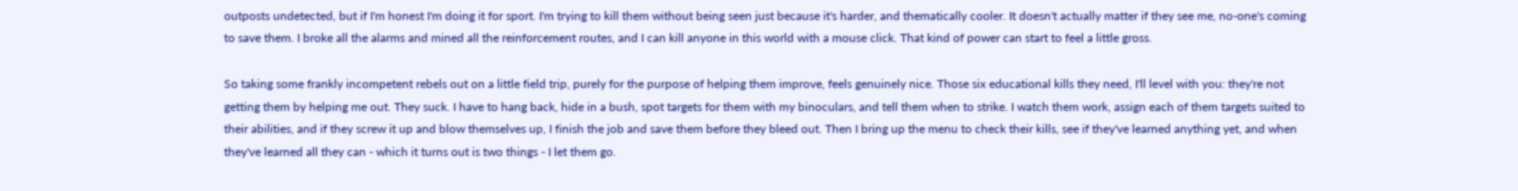outposts undetected, but if I'm honest I'm doing it for sport. I'm trying to kill them without being seen just because it's harder, and thematically cooler. It doesn't actually matter if they see me, no-one's coming to save them. I broke all the alarms and mined all the reinforcement routes, and I can kill anyone in this world with a mouse click. That kind of power can start to feel a little gross.

So taking some frankly incompetent rebels out on a little field trip, purely for the purpose of helping them improve, feels genuinely nice. Those six educational kills they need, I'll level with you: they're not getting them by helping me out. They suck. I have to hang back, hide in a bush, spot targets for them with my binoculars, and tell them when to strike. I watch them work, assign each of them targets suited to their abilities, and if they screw it up and blow themselves up, I finish the job and save them before they bleed out. Then I bring up the menu to check their kills, see if they've learned anything yet, and when they've learned all they can - which it turns out is two things - I let them go.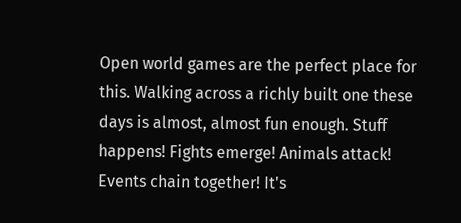Open world games are the perfect place for this. Walking across a richly built one these days is almost, almost fun enough. Stuff happens! Fights emerge! Animals attack! Events chain together! It's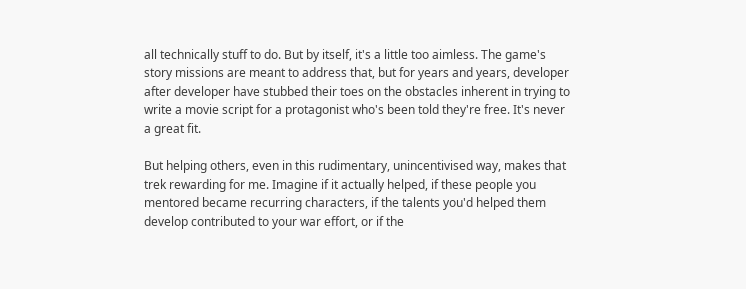all technically stuff to do. But by itself, it's a little too aimless. The game's story missions are meant to address that, but for years and years, developer after developer have stubbed their toes on the obstacles inherent in trying to write a movie script for a protagonist who's been told they're free. It's never a great fit.

But helping others, even in this rudimentary, unincentivised way, makes that trek rewarding for me. Imagine if it actually helped, if these people you mentored became recurring characters, if the talents you'd helped them develop contributed to your war effort, or if the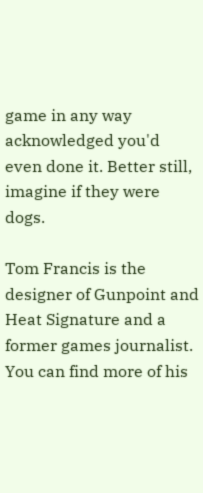game in any way acknowledged you'd even done it. Better still, imagine if they were dogs.

Tom Francis is the designer of Gunpoint and Heat Signature and a former games journalist. You can find more of his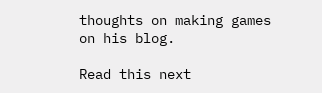thoughts on making games on his blog.

Read this next